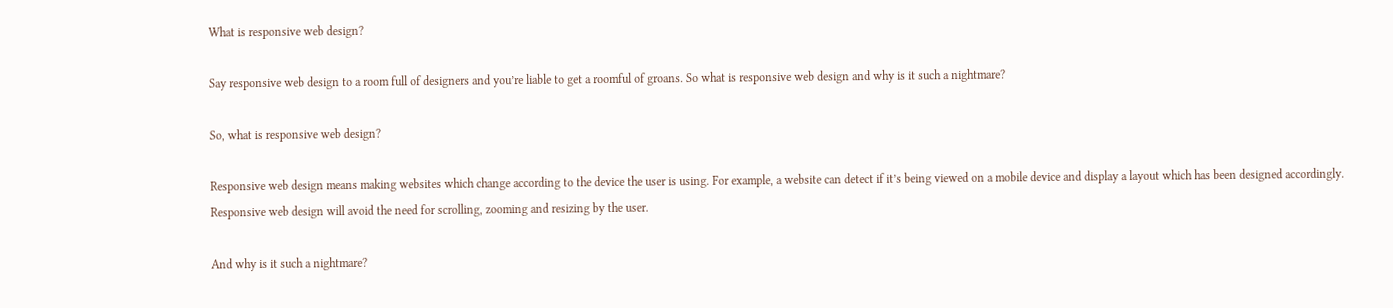What is responsive web design?

Say responsive web design to a room full of designers and you’re liable to get a roomful of groans. So what is responsive web design and why is it such a nightmare?

So, what is responsive web design?

Responsive web design means making websites which change according to the device the user is using. For example, a website can detect if it’s being viewed on a mobile device and display a layout which has been designed accordingly.
Responsive web design will avoid the need for scrolling, zooming and resizing by the user.

And why is it such a nightmare?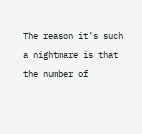The reason it’s such a nightmare is that the number of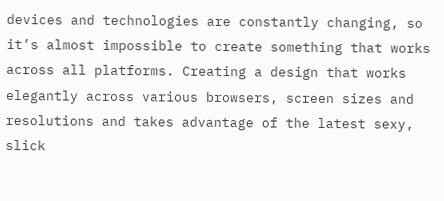devices and technologies are constantly changing, so it’s almost impossible to create something that works across all platforms. Creating a design that works elegantly across various browsers, screen sizes and resolutions and takes advantage of the latest sexy, slick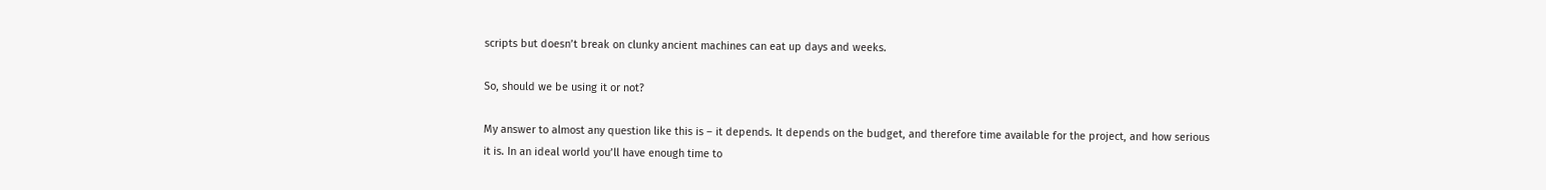scripts but doesn’t break on clunky ancient machines can eat up days and weeks.

So, should we be using it or not?

My answer to almost any question like this is – it depends. It depends on the budget, and therefore time available for the project, and how serious it is. In an ideal world you’ll have enough time to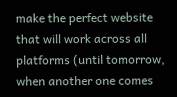make the perfect website that will work across all platforms (until tomorrow, when another one comes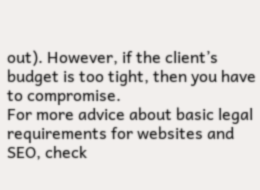out). However, if the client’s budget is too tight, then you have to compromise.
For more advice about basic legal requirements for websites and SEO, check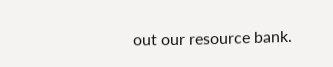out our resource bank.